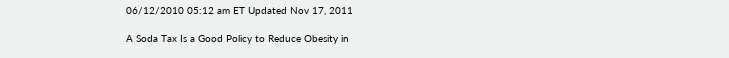06/12/2010 05:12 am ET Updated Nov 17, 2011

A Soda Tax Is a Good Policy to Reduce Obesity in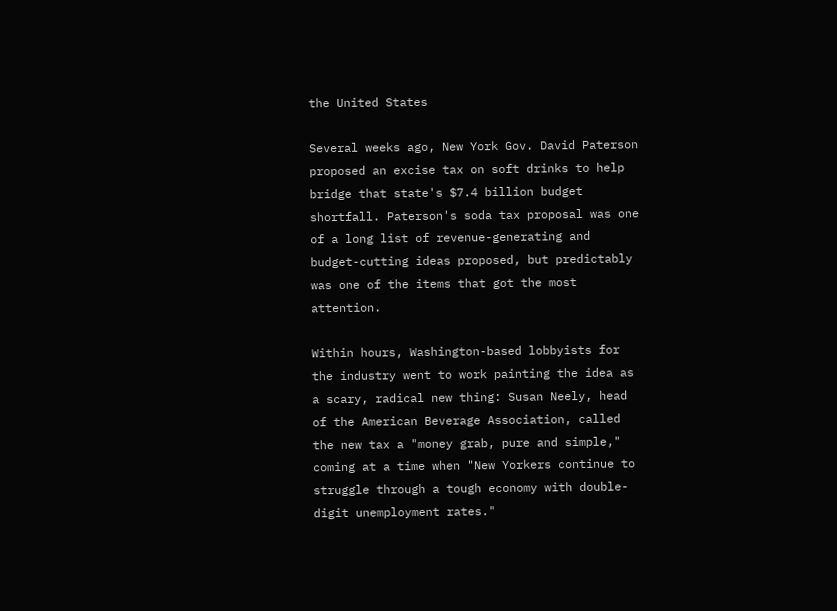the United States

Several weeks ago, New York Gov. David Paterson proposed an excise tax on soft drinks to help bridge that state's $7.4 billion budget shortfall. Paterson's soda tax proposal was one of a long list of revenue-generating and budget-cutting ideas proposed, but predictably was one of the items that got the most attention.

Within hours, Washington-based lobbyists for the industry went to work painting the idea as a scary, radical new thing: Susan Neely, head of the American Beverage Association, called the new tax a "money grab, pure and simple," coming at a time when "New Yorkers continue to struggle through a tough economy with double-digit unemployment rates."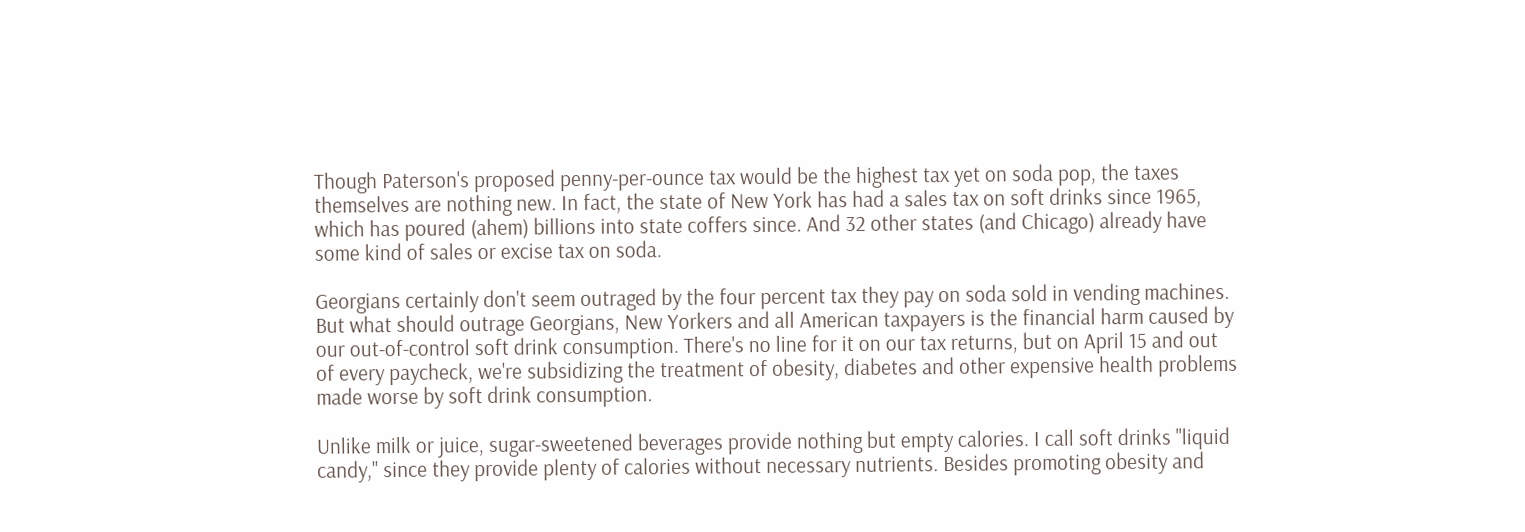Though Paterson's proposed penny-per-ounce tax would be the highest tax yet on soda pop, the taxes themselves are nothing new. In fact, the state of New York has had a sales tax on soft drinks since 1965, which has poured (ahem) billions into state coffers since. And 32 other states (and Chicago) already have some kind of sales or excise tax on soda.

Georgians certainly don't seem outraged by the four percent tax they pay on soda sold in vending machines. But what should outrage Georgians, New Yorkers and all American taxpayers is the financial harm caused by our out-of-control soft drink consumption. There's no line for it on our tax returns, but on April 15 and out of every paycheck, we're subsidizing the treatment of obesity, diabetes and other expensive health problems made worse by soft drink consumption.

Unlike milk or juice, sugar-sweetened beverages provide nothing but empty calories. I call soft drinks "liquid candy," since they provide plenty of calories without necessary nutrients. Besides promoting obesity and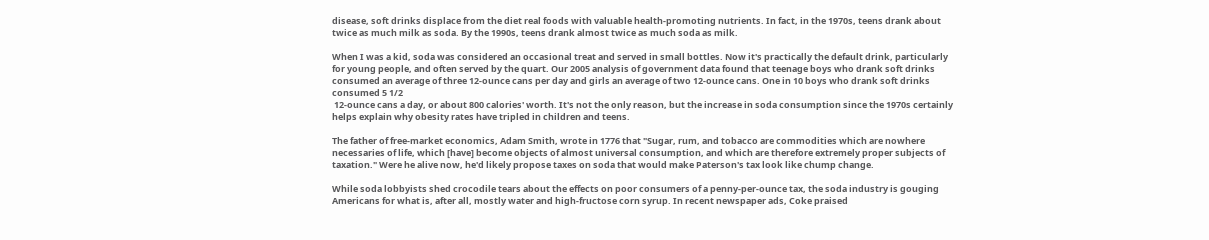disease, soft drinks displace from the diet real foods with valuable health-promoting nutrients. In fact, in the 1970s, teens drank about twice as much milk as soda. By the 1990s, teens drank almost twice as much soda as milk.

When I was a kid, soda was considered an occasional treat and served in small bottles. Now it's practically the default drink, particularly for young people, and often served by the quart. Our 2005 analysis of government data found that teenage boys who drank soft drinks consumed an average of three 12-ounce cans per day and girls an average of two 12-ounce cans. One in 10 boys who drank soft drinks consumed 5 1/2
 12-ounce cans a day, or about 800 calories' worth. It's not the only reason, but the increase in soda consumption since the 1970s certainly helps explain why obesity rates have tripled in children and teens.

The father of free-market economics, Adam Smith, wrote in 1776 that "Sugar, rum, and tobacco are commodities which are nowhere necessaries of life, which [have] become objects of almost universal consumption, and which are therefore extremely proper subjects of taxation." Were he alive now, he'd likely propose taxes on soda that would make Paterson's tax look like chump change.

While soda lobbyists shed crocodile tears about the effects on poor consumers of a penny-per-ounce tax, the soda industry is gouging Americans for what is, after all, mostly water and high-fructose corn syrup. In recent newspaper ads, Coke praised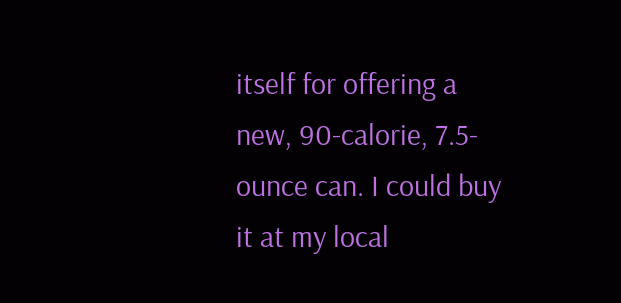itself for offering a new, 90-calorie, 7.5-ounce can. I could buy it at my local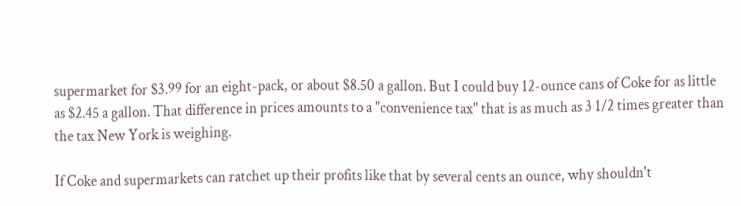supermarket for $3.99 for an eight-pack, or about $8.50 a gallon. But I could buy 12-ounce cans of Coke for as little as $2.45 a gallon. That difference in prices amounts to a "convenience tax" that is as much as 3 1/2 times greater than the tax New York is weighing.

If Coke and supermarkets can ratchet up their profits like that by several cents an ounce, why shouldn't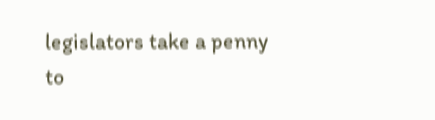legislators take a penny to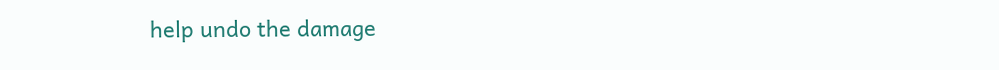help undo the damage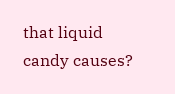that liquid candy causes?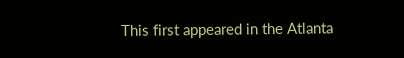This first appeared in the Atlanta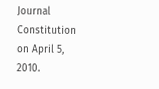Journal Constitution on April 5, 2010.